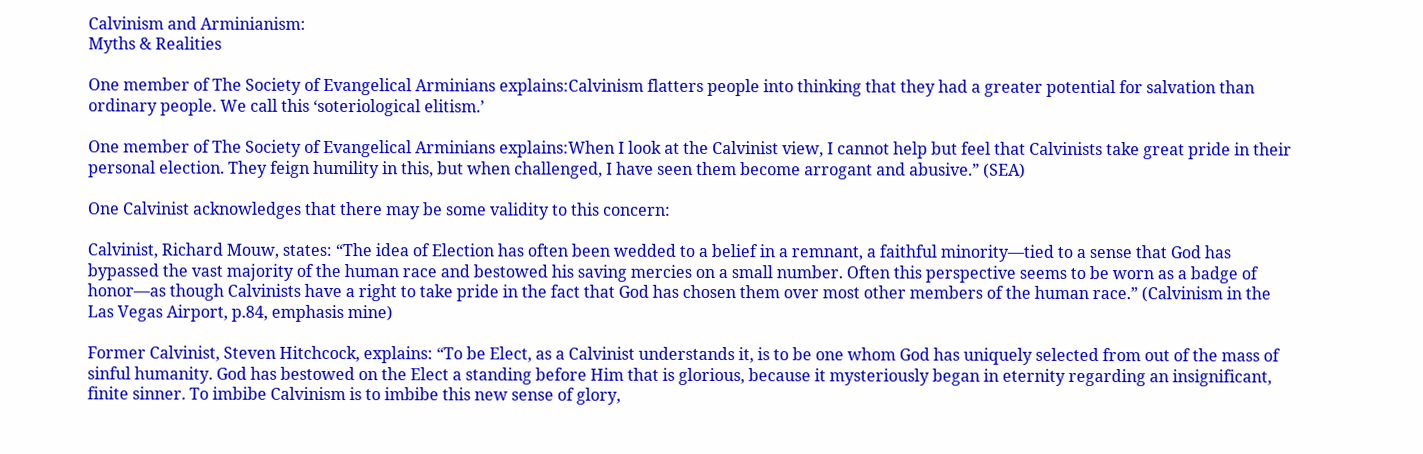Calvinism and Arminianism:
Myths & Realities

One member of The Society of Evangelical Arminians explains:Calvinism flatters people into thinking that they had a greater potential for salvation than ordinary people. We call this ‘soteriological elitism.’

One member of The Society of Evangelical Arminians explains:When I look at the Calvinist view, I cannot help but feel that Calvinists take great pride in their personal election. They feign humility in this, but when challenged, I have seen them become arrogant and abusive.” (SEA)

One Calvinist acknowledges that there may be some validity to this concern:

Calvinist, Richard Mouw, states: “The idea of Election has often been wedded to a belief in a remnant, a faithful minority—tied to a sense that God has bypassed the vast majority of the human race and bestowed his saving mercies on a small number. Often this perspective seems to be worn as a badge of honor—as though Calvinists have a right to take pride in the fact that God has chosen them over most other members of the human race.” (Calvinism in the Las Vegas Airport, p.84, emphasis mine)

Former Calvinist, Steven Hitchcock, explains: “To be Elect, as a Calvinist understands it, is to be one whom God has uniquely selected from out of the mass of sinful humanity. God has bestowed on the Elect a standing before Him that is glorious, because it mysteriously began in eternity regarding an insignificant, finite sinner. To imbibe Calvinism is to imbibe this new sense of glory,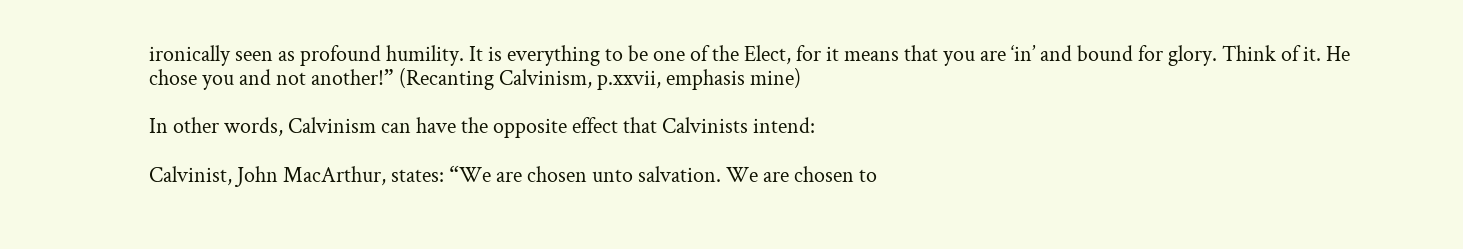ironically seen as profound humility. It is everything to be one of the Elect, for it means that you are ‘in’ and bound for glory. Think of it. He chose you and not another!” (Recanting Calvinism, p.xxvii, emphasis mine)

In other words, Calvinism can have the opposite effect that Calvinists intend:

Calvinist, John MacArthur, states: “We are chosen unto salvation. We are chosen to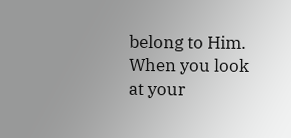belong to Him. When you look at your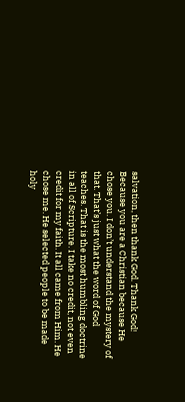salvation, then thank God. Thank God! Because you are a Christian because He chose you. I don’t understand the mystery of that. That’s just what the word of God teaches. That is the most humbling doctrine in all of Scripture. I take no credit, not even credit for my faith. It all came from Him. He chose me. He selected people to be made holy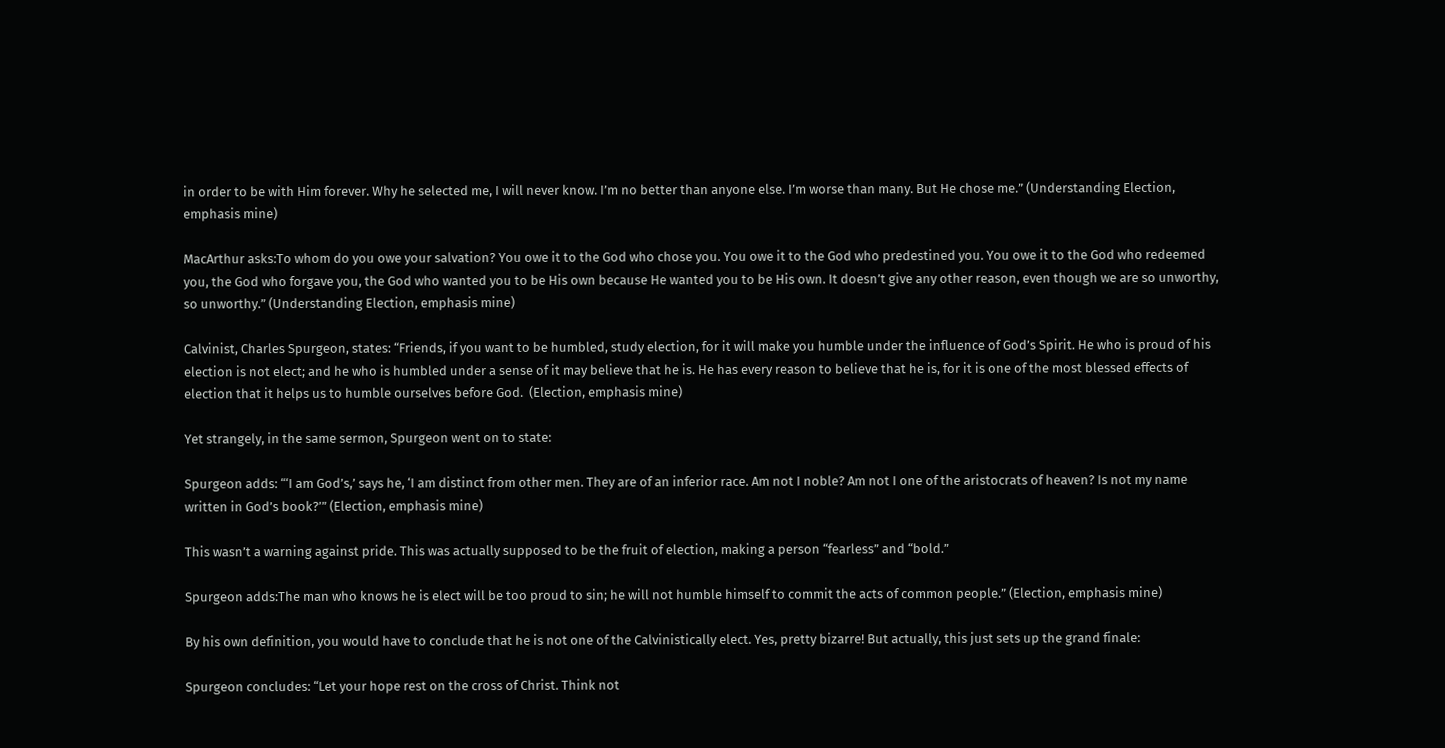in order to be with Him forever. Why he selected me, I will never know. I’m no better than anyone else. I’m worse than many. But He chose me.” (Understanding Election, emphasis mine)

MacArthur asks:To whom do you owe your salvation? You owe it to the God who chose you. You owe it to the God who predestined you. You owe it to the God who redeemed you, the God who forgave you, the God who wanted you to be His own because He wanted you to be His own. It doesn’t give any other reason, even though we are so unworthy, so unworthy.” (Understanding Election, emphasis mine)

Calvinist, Charles Spurgeon, states: “Friends, if you want to be humbled, study election, for it will make you humble under the influence of God’s Spirit. He who is proud of his election is not elect; and he who is humbled under a sense of it may believe that he is. He has every reason to believe that he is, for it is one of the most blessed effects of election that it helps us to humble ourselves before God.  (Election, emphasis mine)

Yet strangely, in the same sermon, Spurgeon went on to state:

Spurgeon adds: “‘I am God’s,’ says he, ‘I am distinct from other men. They are of an inferior race. Am not I noble? Am not I one of the aristocrats of heaven? Is not my name written in God’s book?’” (Election, emphasis mine)

This wasn’t a warning against pride. This was actually supposed to be the fruit of election, making a person “fearless” and “bold.”

Spurgeon adds:The man who knows he is elect will be too proud to sin; he will not humble himself to commit the acts of common people.” (Election, emphasis mine)

By his own definition, you would have to conclude that he is not one of the Calvinistically elect. Yes, pretty bizarre! But actually, this just sets up the grand finale:

Spurgeon concludes: “Let your hope rest on the cross of Christ. Think not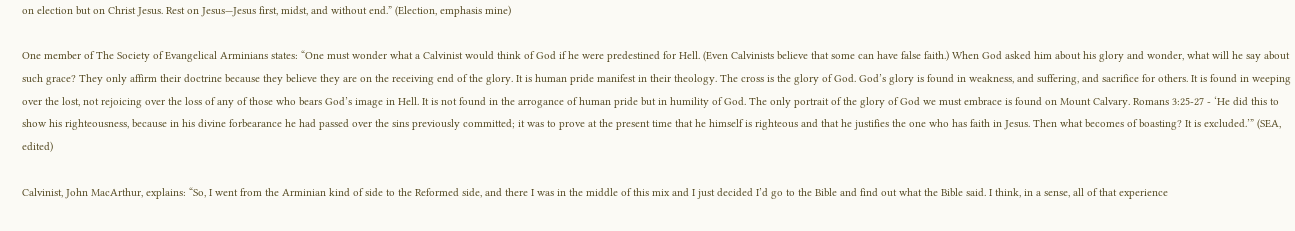on election but on Christ Jesus. Rest on Jesus—Jesus first, midst, and without end.” (Election, emphasis mine)

One member of The Society of Evangelical Arminians states: “One must wonder what a Calvinist would think of God if he were predestined for Hell. (Even Calvinists believe that some can have false faith.) When God asked him about his glory and wonder, what will he say about such grace? They only affirm their doctrine because they believe they are on the receiving end of the glory. It is human pride manifest in their theology. The cross is the glory of God. God’s glory is found in weakness, and suffering, and sacrifice for others. It is found in weeping over the lost, not rejoicing over the loss of any of those who bears God’s image in Hell. It is not found in the arrogance of human pride but in humility of God. The only portrait of the glory of God we must embrace is found on Mount Calvary. Romans 3:25-27 - ‘He did this to show his righteousness, because in his divine forbearance he had passed over the sins previously committed; it was to prove at the present time that he himself is righteous and that he justifies the one who has faith in Jesus. Then what becomes of boasting? It is excluded.’” (SEA, edited)

Calvinist, John MacArthur, explains: “So, I went from the Arminian kind of side to the Reformed side, and there I was in the middle of this mix and I just decided I’d go to the Bible and find out what the Bible said. I think, in a sense, all of that experience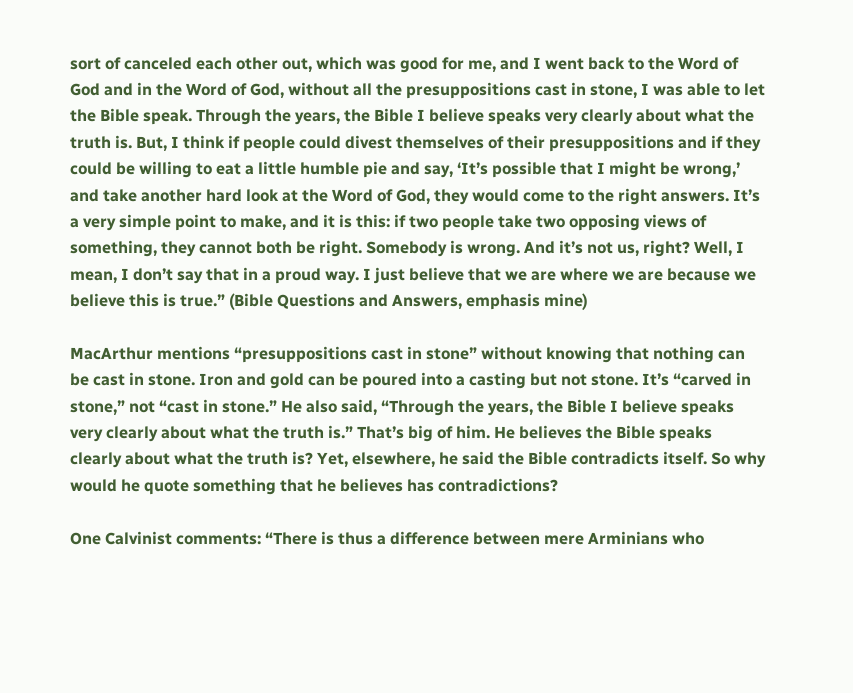sort of canceled each other out, which was good for me, and I went back to the Word of God and in the Word of God, without all the presuppositions cast in stone, I was able to let the Bible speak. Through the years, the Bible I believe speaks very clearly about what the truth is. But, I think if people could divest themselves of their presuppositions and if they could be willing to eat a little humble pie and say, ‘It’s possible that I might be wrong,’ and take another hard look at the Word of God, they would come to the right answers. It’s a very simple point to make, and it is this: if two people take two opposing views of something, they cannot both be right. Somebody is wrong. And it’s not us, right? Well, I mean, I don’t say that in a proud way. I just believe that we are where we are because we believe this is true.” (Bible Questions and Answers, emphasis mine)

MacArthur mentions “presuppositions cast in stone” without knowing that nothing can be cast in stone. Iron and gold can be poured into a casting but not stone. It’s “carved in stone,” not “cast in stone.” He also said, “Through the years, the Bible I believe speaks very clearly about what the truth is.” That’s big of him. He believes the Bible speaks clearly about what the truth is? Yet, elsewhere, he said the Bible contradicts itself. So why would he quote something that he believes has contradictions?

One Calvinist comments: “There is thus a difference between mere Arminians who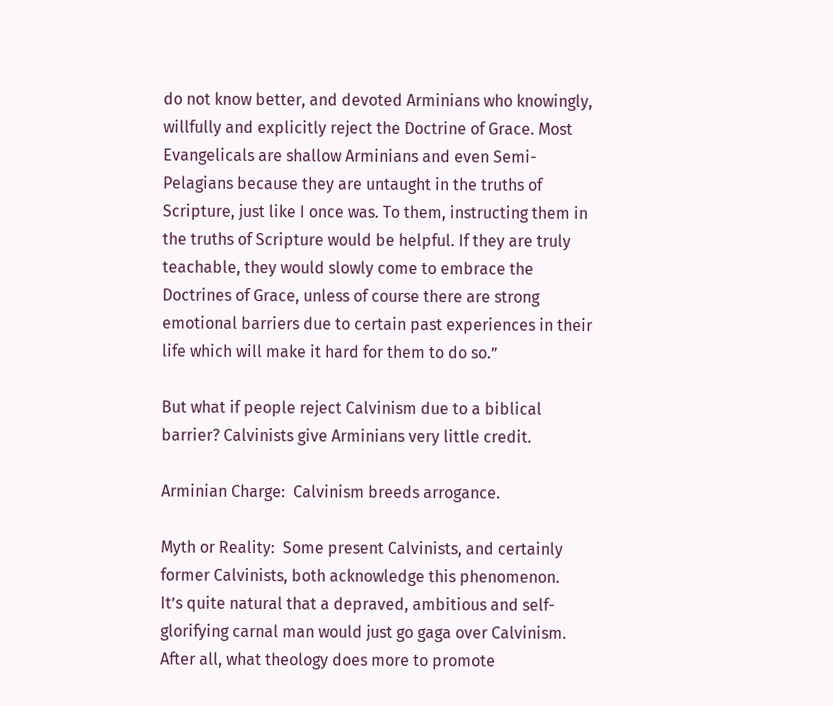do not know better, and devoted Arminians who knowingly, willfully and explicitly reject the Doctrine of Grace. Most Evangelicals are shallow Arminians and even Semi-Pelagians because they are untaught in the truths of Scripture, just like I once was. To them, instructing them in the truths of Scripture would be helpful. If they are truly teachable, they would slowly come to embrace the Doctrines of Grace, unless of course there are strong emotional barriers due to certain past experiences in their life which will make it hard for them to do so.”

But what if people reject Calvinism due to a biblical barrier? Calvinists give Arminians very little credit.

Arminian Charge:  Calvinism breeds arrogance.

Myth or Reality:  Some present Calvinists, and certainly former Calvinists, both acknowledge this phenomenon.
It’s quite natural that a depraved, ambitious and self-glorifying carnal man would just go gaga over Calvinism. After all, what theology does more to promote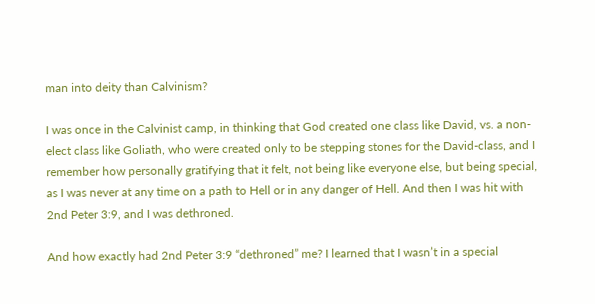man into deity than Calvinism?

I was once in the Calvinist camp, in thinking that God created one class like David, vs. a non-elect class like Goliath, who were created only to be stepping stones for the David-class, and I remember how personally gratifying that it felt, not being like everyone else, but being special, as I was never at any time on a path to Hell or in any danger of Hell. And then I was hit with 2nd Peter 3:9, and I was dethroned.

And how exactly had 2nd Peter 3:9 “dethroned” me? I learned that I wasn’t in a special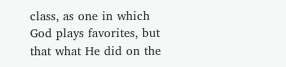class, as one in which God plays favorites, but that what He did on the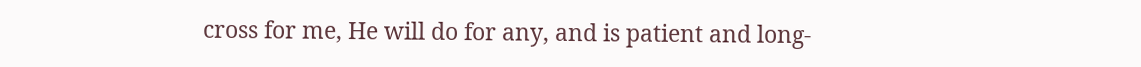cross for me, He will do for any, and is patient and long-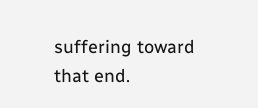suffering toward that end.